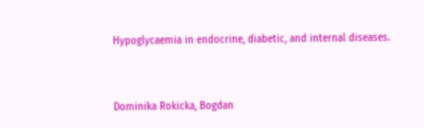Hypoglycaemia in endocrine, diabetic, and internal diseases.


Dominika Rokicka, Bogdan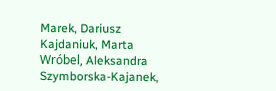Marek, Dariusz Kajdaniuk, Marta Wróbel, Aleksandra Szymborska-Kajanek,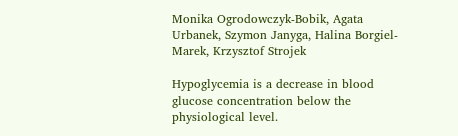Monika Ogrodowczyk-Bobik, Agata Urbanek, Szymon Janyga, Halina Borgiel-Marek, Krzysztof Strojek

Hypoglycemia is a decrease in blood glucose concentration below the physiological level.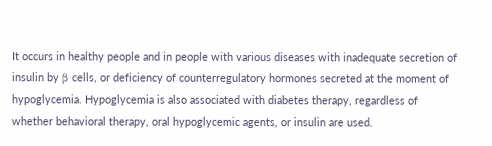It occurs in healthy people and in people with various diseases with inadequate secretion of insulin by β cells, or deficiency of counterregulatory hormones secreted at the moment of hypoglycemia. Hypoglycemia is also associated with diabetes therapy, regardless of whether behavioral therapy, oral hypoglycemic agents, or insulin are used.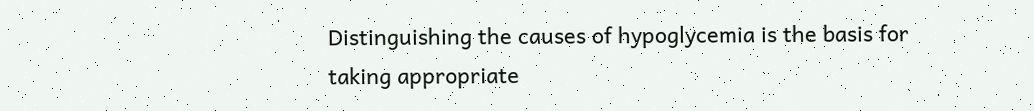Distinguishing the causes of hypoglycemia is the basis for taking appropriate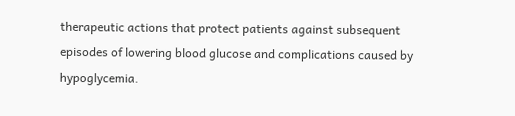therapeutic actions that protect patients against subsequent episodes of lowering blood glucose and complications caused by hypoglycemia.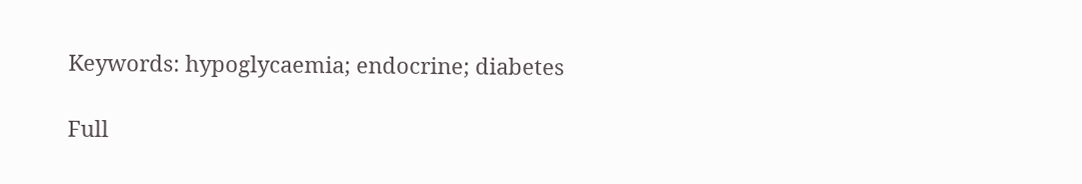Keywords: hypoglycaemia; endocrine; diabetes

Full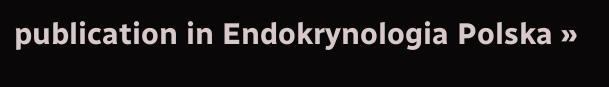publication in Endokrynologia Polska »